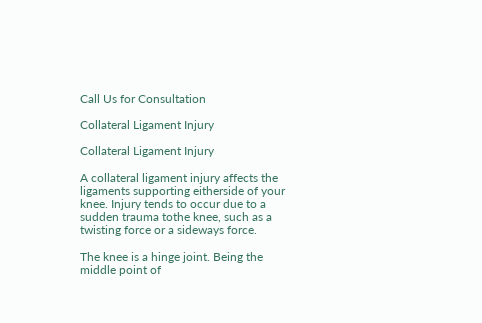Call Us for Consultation

Collateral Ligament Injury

Collateral Ligament Injury

A collateral ligament injury affects the ligaments supporting eitherside of your knee. Injury tends to occur due to a sudden trauma tothe knee, such as a twisting force or a sideways force.

The knee is a hinge joint. Being the middle point of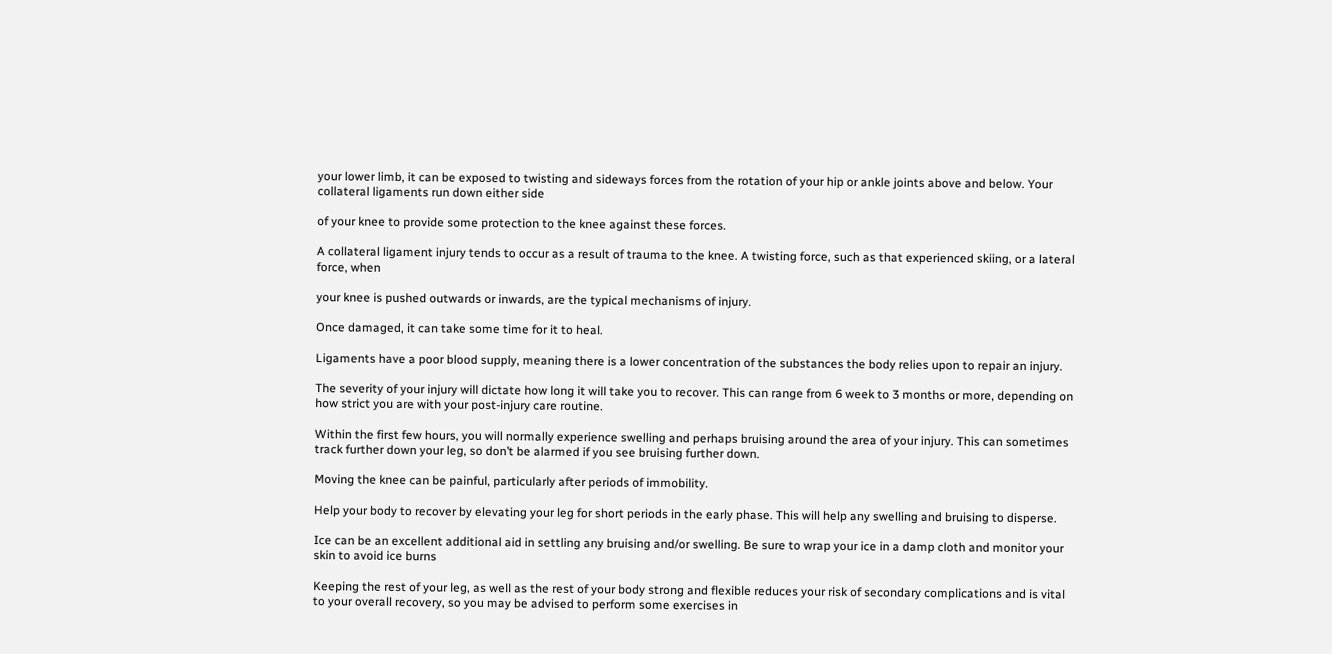your lower limb, it can be exposed to twisting and sideways forces from the rotation of your hip or ankle joints above and below. Your collateral ligaments run down either side

of your knee to provide some protection to the knee against these forces.

A collateral ligament injury tends to occur as a result of trauma to the knee. A twisting force, such as that experienced skiing, or a lateral force, when

your knee is pushed outwards or inwards, are the typical mechanisms of injury.

Once damaged, it can take some time for it to heal.

Ligaments have a poor blood supply, meaning there is a lower concentration of the substances the body relies upon to repair an injury.

The severity of your injury will dictate how long it will take you to recover. This can range from 6 week to 3 months or more, depending on how strict you are with your post-injury care routine.

Within the first few hours, you will normally experience swelling and perhaps bruising around the area of your injury. This can sometimes track further down your leg, so don’t be alarmed if you see bruising further down.

Moving the knee can be painful, particularly after periods of immobility.

Help your body to recover by elevating your leg for short periods in the early phase. This will help any swelling and bruising to disperse.

Ice can be an excellent additional aid in settling any bruising and/or swelling. Be sure to wrap your ice in a damp cloth and monitor your skin to avoid ice burns

Keeping the rest of your leg, as well as the rest of your body strong and flexible reduces your risk of secondary complications and is vital to your overall recovery, so you may be advised to perform some exercises in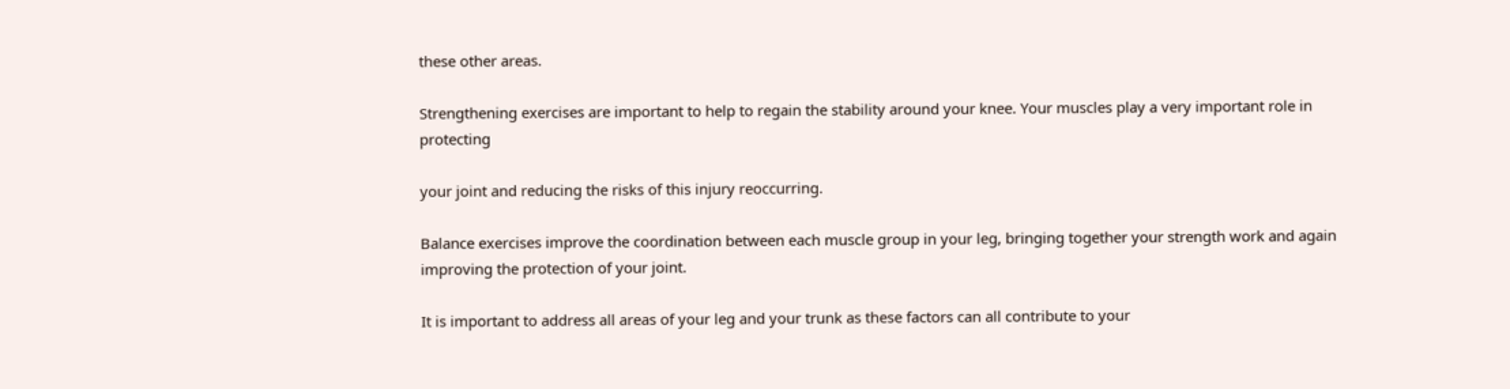these other areas.

Strengthening exercises are important to help to regain the stability around your knee. Your muscles play a very important role in protecting

your joint and reducing the risks of this injury reoccurring.

Balance exercises improve the coordination between each muscle group in your leg, bringing together your strength work and again improving the protection of your joint.

It is important to address all areas of your leg and your trunk as these factors can all contribute to your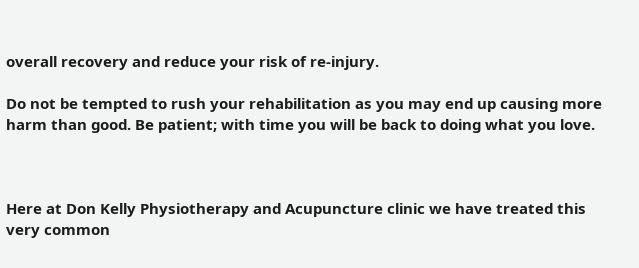overall recovery and reduce your risk of re-injury.

Do not be tempted to rush your rehabilitation as you may end up causing more harm than good. Be patient; with time you will be back to doing what you love.



Here at Don Kelly Physiotherapy and Acupuncture clinic we have treated this very common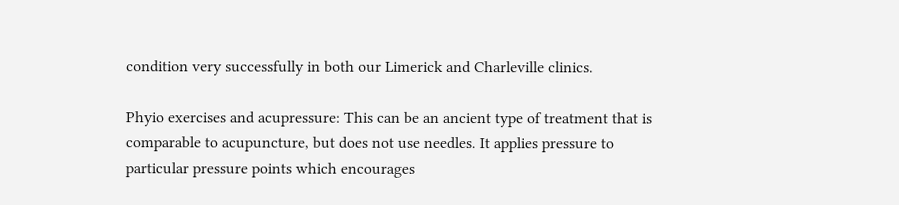condition very successfully in both our Limerick and Charleville clinics.

Phyio exercises and acupressure: This can be an ancient type of treatment that is comparable to acupuncture, but does not use needles. It applies pressure to particular pressure points which encourages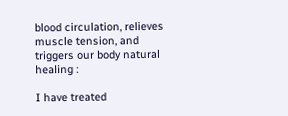blood circulation, relieves muscle tension, and triggers our body natural healing :

I have treated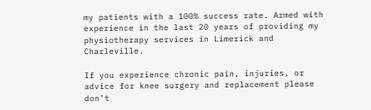my patients with a 100% success rate. Armed with experience in the last 20 years of providing my physiotherapy services in Limerick and Charleville.

If you experience chronic pain, injuries, or advice for knee surgery and replacement please don’t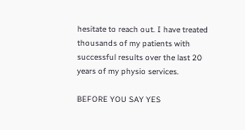hesitate to reach out. I have treated thousands of my patients with successful results over the last 20 years of my physio services.

BEFORE YOU SAY YES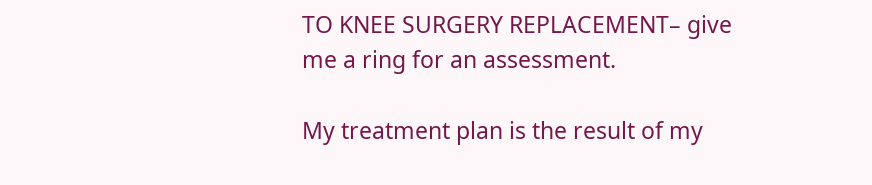TO KNEE SURGERY REPLACEMENT– give me a ring for an assessment.

My treatment plan is the result of my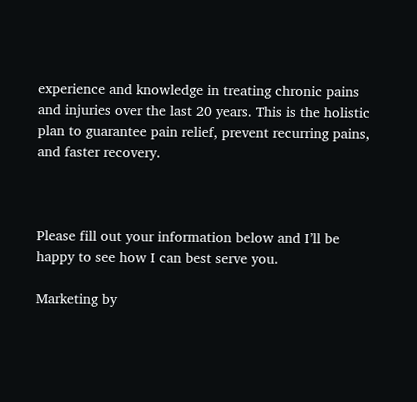experience and knowledge in treating chronic pains and injuries over the last 20 years. This is the holistic plan to guarantee pain relief, prevent recurring pains, and faster recovery.



Please fill out your information below and I’ll be happy to see how I can best serve you.

Marketing by